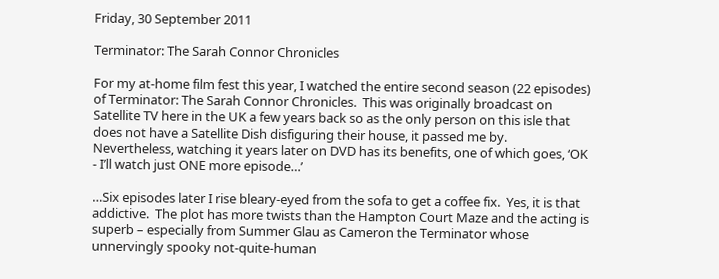Friday, 30 September 2011

Terminator: The Sarah Connor Chronicles

For my at-home film fest this year, I watched the entire second season (22 episodes) of Terminator: The Sarah Connor Chronicles.  This was originally broadcast on Satellite TV here in the UK a few years back so as the only person on this isle that does not have a Satellite Dish disfiguring their house, it passed me by.  Nevertheless, watching it years later on DVD has its benefits, one of which goes, ‘OK - I’ll watch just ONE more episode…’

…Six episodes later I rise bleary-eyed from the sofa to get a coffee fix.  Yes, it is that addictive.  The plot has more twists than the Hampton Court Maze and the acting is superb – especially from Summer Glau as Cameron the Terminator whose unnervingly spooky not-quite-human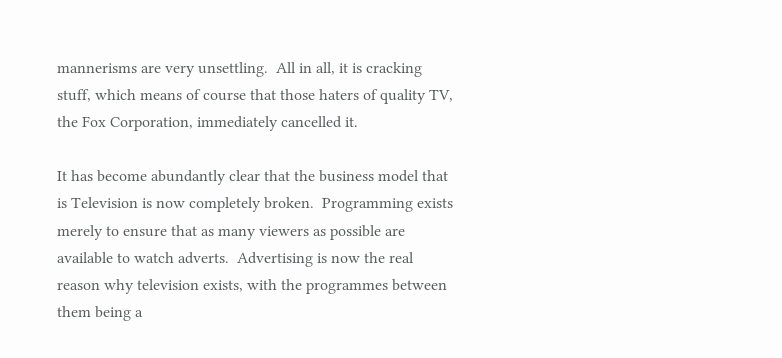mannerisms are very unsettling.  All in all, it is cracking stuff, which means of course that those haters of quality TV, the Fox Corporation, immediately cancelled it.

It has become abundantly clear that the business model that is Television is now completely broken.  Programming exists merely to ensure that as many viewers as possible are available to watch adverts.  Advertising is now the real reason why television exists, with the programmes between them being a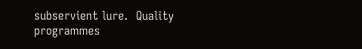subservient lure.  Quality programmes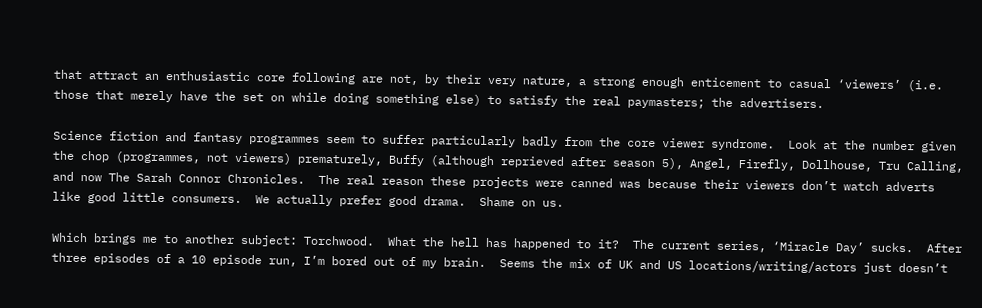that attract an enthusiastic core following are not, by their very nature, a strong enough enticement to casual ‘viewers’ (i.e. those that merely have the set on while doing something else) to satisfy the real paymasters; the advertisers.

Science fiction and fantasy programmes seem to suffer particularly badly from the core viewer syndrome.  Look at the number given the chop (programmes, not viewers) prematurely, Buffy (although reprieved after season 5), Angel, Firefly, Dollhouse, Tru Calling, and now The Sarah Connor Chronicles.  The real reason these projects were canned was because their viewers don’t watch adverts like good little consumers.  We actually prefer good drama.  Shame on us.

Which brings me to another subject: Torchwood.  What the hell has happened to it?  The current series, ‘Miracle Day’ sucks.  After three episodes of a 10 episode run, I’m bored out of my brain.  Seems the mix of UK and US locations/writing/actors just doesn’t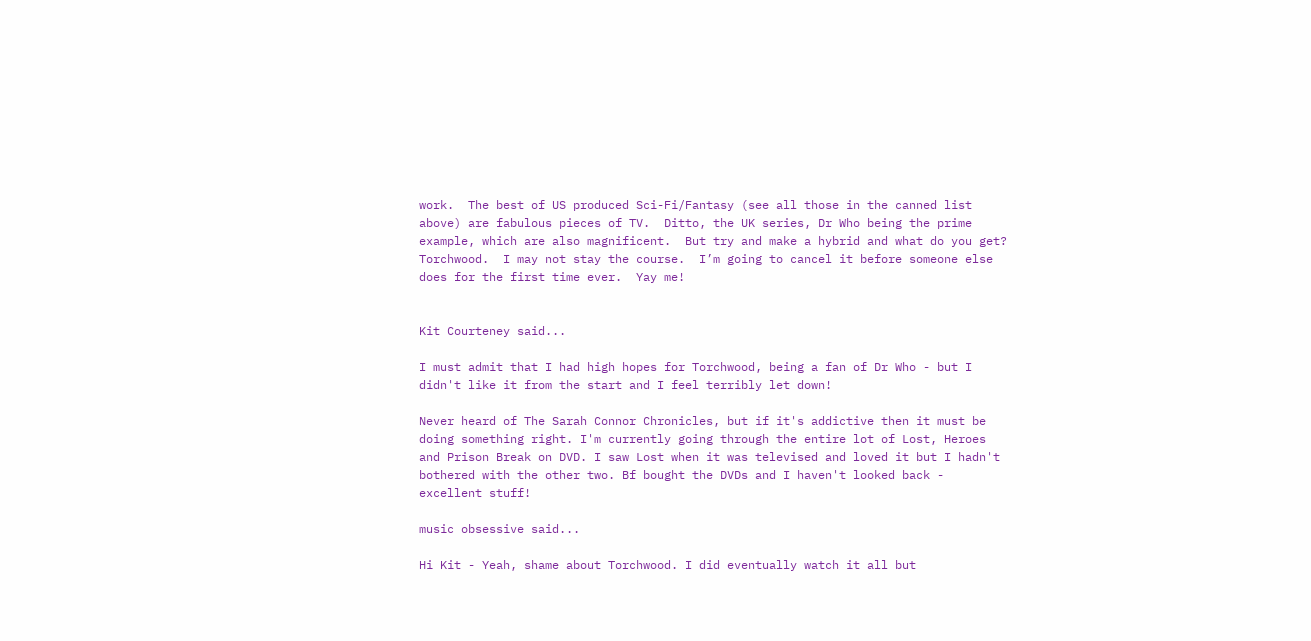work.  The best of US produced Sci-Fi/Fantasy (see all those in the canned list above) are fabulous pieces of TV.  Ditto, the UK series, Dr Who being the prime example, which are also magnificent.  But try and make a hybrid and what do you get?  Torchwood.  I may not stay the course.  I’m going to cancel it before someone else does for the first time ever.  Yay me!


Kit Courteney said...

I must admit that I had high hopes for Torchwood, being a fan of Dr Who - but I didn't like it from the start and I feel terribly let down!

Never heard of The Sarah Connor Chronicles, but if it's addictive then it must be doing something right. I'm currently going through the entire lot of Lost, Heroes and Prison Break on DVD. I saw Lost when it was televised and loved it but I hadn't bothered with the other two. Bf bought the DVDs and I haven't looked back - excellent stuff!

music obsessive said...

Hi Kit - Yeah, shame about Torchwood. I did eventually watch it all but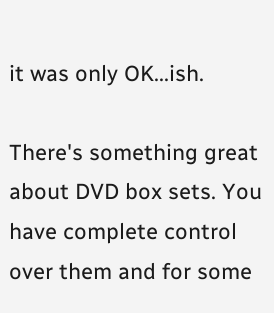it was only OK...ish.

There's something great about DVD box sets. You have complete control over them and for some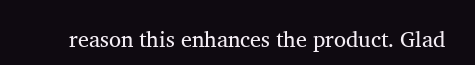reason this enhances the product. Glad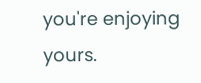you're enjoying yours.